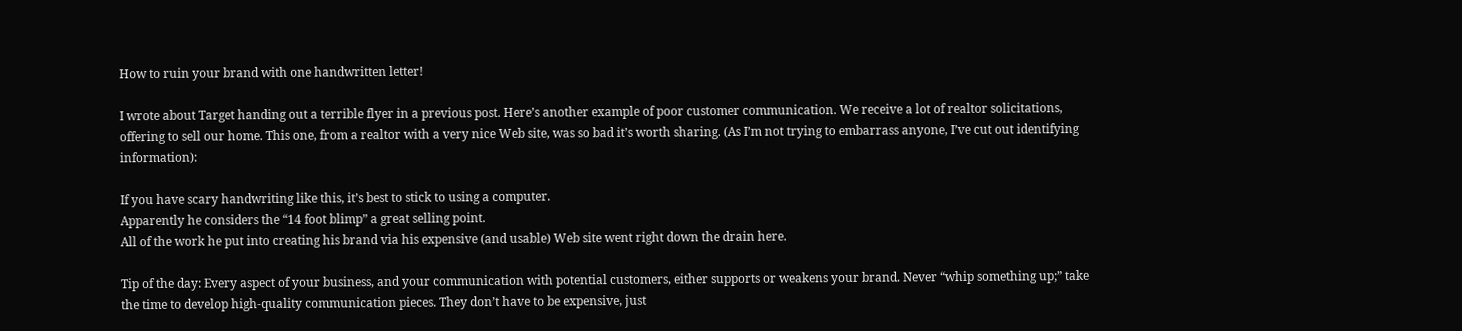How to ruin your brand with one handwritten letter!

I wrote about Target handing out a terrible flyer in a previous post. Here’s another example of poor customer communication. We receive a lot of realtor solicitations, offering to sell our home. This one, from a realtor with a very nice Web site, was so bad it’s worth sharing. (As I’m not trying to embarrass anyone, I’ve cut out identifying information):

If you have scary handwriting like this, it’s best to stick to using a computer.
Apparently he considers the “14 foot blimp” a great selling point.
All of the work he put into creating his brand via his expensive (and usable) Web site went right down the drain here.

Tip of the day: Every aspect of your business, and your communication with potential customers, either supports or weakens your brand. Never “whip something up;” take the time to develop high-quality communication pieces. They don’t have to be expensive, just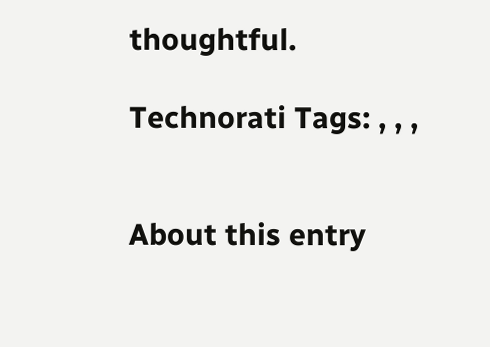thoughtful.

Technorati Tags: , , ,


About this entry